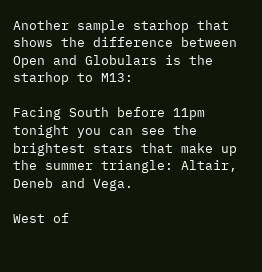Another sample starhop that shows the difference between Open and Globulars is the starhop to M13:

Facing South before 11pm tonight you can see the brightest stars that make up the summer triangle: Altair, Deneb and Vega.

West of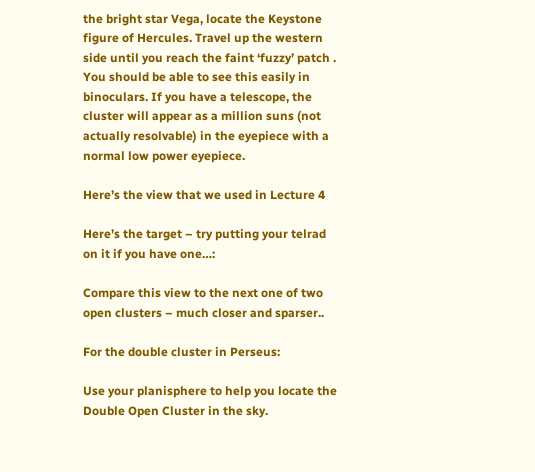the bright star Vega, locate the Keystone figure of Hercules. Travel up the western side until you reach the faint ‘fuzzy’ patch . You should be able to see this easily in binoculars. If you have a telescope, the cluster will appear as a million suns (not actually resolvable) in the eyepiece with a normal low power eyepiece.

Here’s the view that we used in Lecture 4

Here’s the target – try putting your telrad on it if you have one…:

Compare this view to the next one of two open clusters – much closer and sparser..

For the double cluster in Perseus:

Use your planisphere to help you locate the Double Open Cluster in the sky.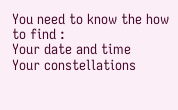You need to know the how to find :
Your date and time
Your constellations